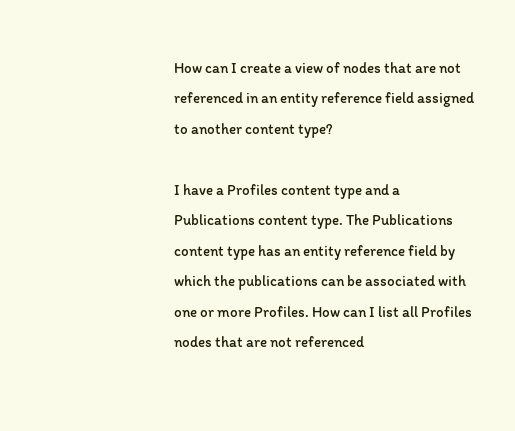How can I create a view of nodes that are not referenced in an entity reference field assigned to another content type?

I have a Profiles content type and a Publications content type. The Publications content type has an entity reference field by which the publications can be associated with one or more Profiles. How can I list all Profiles nodes that are not referenced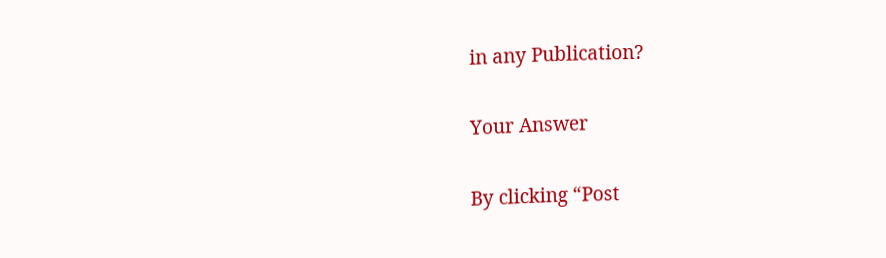in any Publication?

Your Answer

By clicking “Post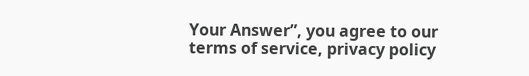Your Answer”, you agree to our terms of service, privacy policy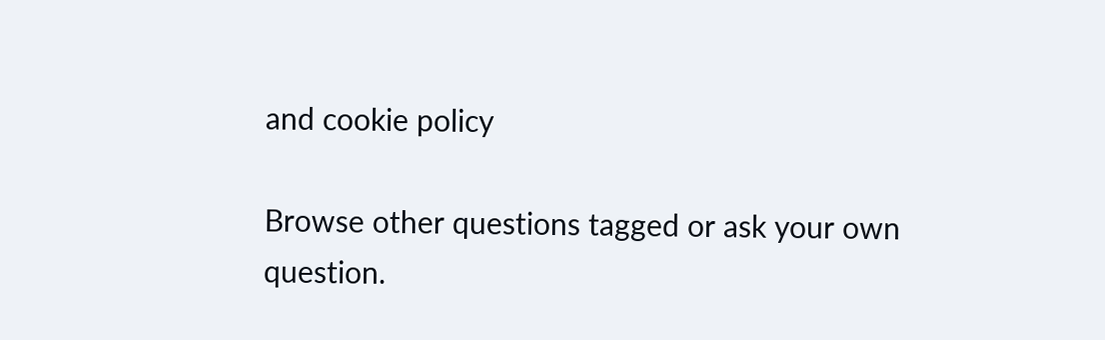and cookie policy

Browse other questions tagged or ask your own question.